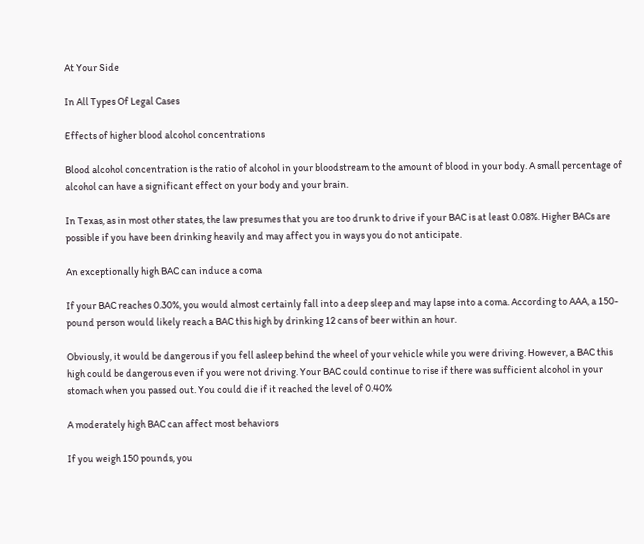At Your Side

In All Types Of Legal Cases

Effects of higher blood alcohol concentrations

Blood alcohol concentration is the ratio of alcohol in your bloodstream to the amount of blood in your body. A small percentage of alcohol can have a significant effect on your body and your brain.

In Texas, as in most other states, the law presumes that you are too drunk to drive if your BAC is at least 0.08%. Higher BACs are possible if you have been drinking heavily and may affect you in ways you do not anticipate.

An exceptionally high BAC can induce a coma

If your BAC reaches 0.30%, you would almost certainly fall into a deep sleep and may lapse into a coma. According to AAA, a 150-pound person would likely reach a BAC this high by drinking 12 cans of beer within an hour.

Obviously, it would be dangerous if you fell asleep behind the wheel of your vehicle while you were driving. However, a BAC this high could be dangerous even if you were not driving. Your BAC could continue to rise if there was sufficient alcohol in your stomach when you passed out. You could die if it reached the level of 0.40%

A moderately high BAC can affect most behaviors

If you weigh 150 pounds, you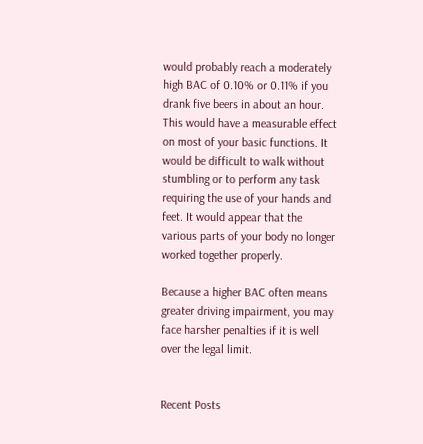would probably reach a moderately high BAC of 0.10% or 0.11% if you drank five beers in about an hour. This would have a measurable effect on most of your basic functions. It would be difficult to walk without stumbling or to perform any task requiring the use of your hands and feet. It would appear that the various parts of your body no longer worked together properly.

Because a higher BAC often means greater driving impairment, you may face harsher penalties if it is well over the legal limit.


Recent Posts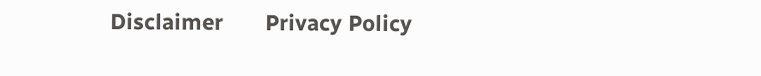Disclaimer       Privacy Policy